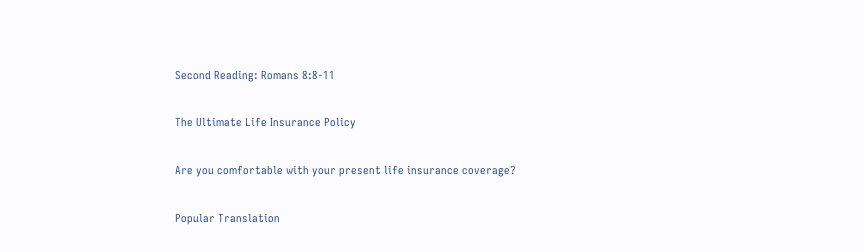Second Reading: Romans 8:8-11

The Ultimate Life Insurance Policy

Are you comfortable with your present life insurance coverage?

Popular Translation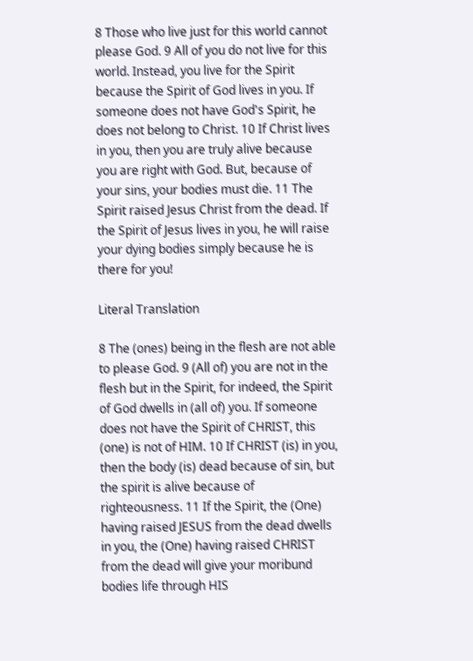8 Those who live just for this world cannot please God. 9 All of you do not live for this world. Instead, you live for the Spirit because the Spirit of God lives in you. If someone does not have God's Spirit, he does not belong to Christ. 10 If Christ lives in you, then you are truly alive because you are right with God. But, because of your sins, your bodies must die. 11 The Spirit raised Jesus Christ from the dead. If the Spirit of Jesus lives in you, he will raise your dying bodies simply because he is there for you!

Literal Translation

8 The (ones) being in the flesh are not able to please God. 9 (All of) you are not in the flesh but in the Spirit, for indeed, the Spirit of God dwells in (all of) you. If someone does not have the Spirit of CHRIST, this (one) is not of HIM. 10 If CHRIST (is) in you, then the body (is) dead because of sin, but the spirit is alive because of righteousness. 11 If the Spirit, the (One) having raised JESUS from the dead dwells in you, the (One) having raised CHRIST from the dead will give your moribund bodies life through HIS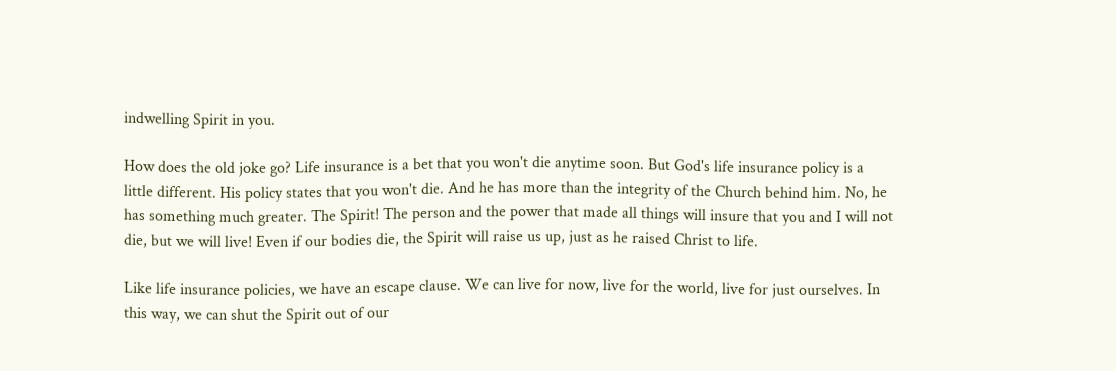indwelling Spirit in you.

How does the old joke go? Life insurance is a bet that you won't die anytime soon. But God's life insurance policy is a little different. His policy states that you won't die. And he has more than the integrity of the Church behind him. No, he has something much greater. The Spirit! The person and the power that made all things will insure that you and I will not die, but we will live! Even if our bodies die, the Spirit will raise us up, just as he raised Christ to life.

Like life insurance policies, we have an escape clause. We can live for now, live for the world, live for just ourselves. In this way, we can shut the Spirit out of our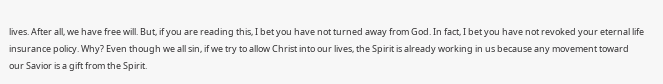lives. After all, we have free will. But, if you are reading this, I bet you have not turned away from God. In fact, I bet you have not revoked your eternal life insurance policy. Why? Even though we all sin, if we try to allow Christ into our lives, the Spirit is already working in us because any movement toward our Savior is a gift from the Spirit.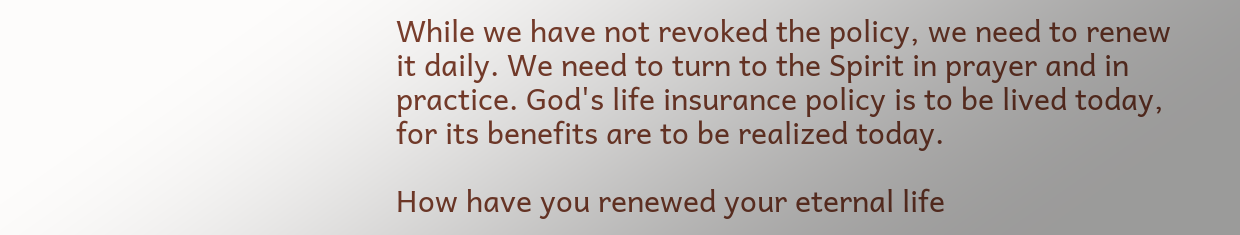While we have not revoked the policy, we need to renew it daily. We need to turn to the Spirit in prayer and in practice. God's life insurance policy is to be lived today, for its benefits are to be realized today.

How have you renewed your eternal life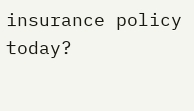insurance policy today?